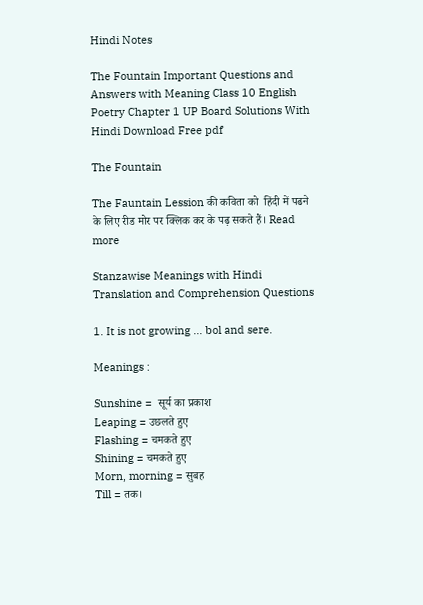Hindi Notes

The Fountain Important Questions and Answers with Meaning Class 10 English Poetry Chapter 1 UP Board Solutions With Hindi Download Free pdf

The Fountain

The Fauntain Lession की कविता को  हिंदी में पढने के लिए रीड मोर पर क्लिक कर के पढ़ सकते हैं। Read more

Stanzawise Meanings with Hindi Translation and Comprehension Questions

1. It is not growing ... bol and sere.

Meanings :

Sunshine =  सूर्य का प्रकाश
Leaping = उछलते हुए
Flashing = चमकते हुए
Shining = चमकते हुए
Morn, morning = सुबह
Till = तक।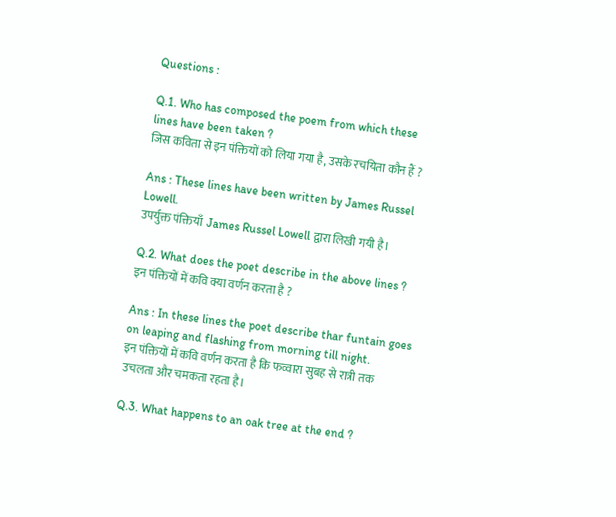Questions :

Q.1. Who has composed the poem from which these lines have been taken ?
जिस कविता से इन पंक्तियों को लिया गया है, उसके रचयिता कौन हैं ?

Ans : These lines have been written by James Russel Lowell.
उपर्युक्त पंक्तियाँ  James Russel Lowell द्वारा लिखी गयी है।

Q.2. What does the poet describe in the above lines ?
इन पंक्तियों में कवि क्या वर्णन करता है ?

Ans : In these lines the poet describe thar funtain goes on leaping and flashing from morning till night.
इन पंक्तियों में कवि वर्णन करता है कि फव्वारा सुबह से रात्री तक उचलता और चमकता रहता है।

Q.3. What happens to an oak tree at the end ?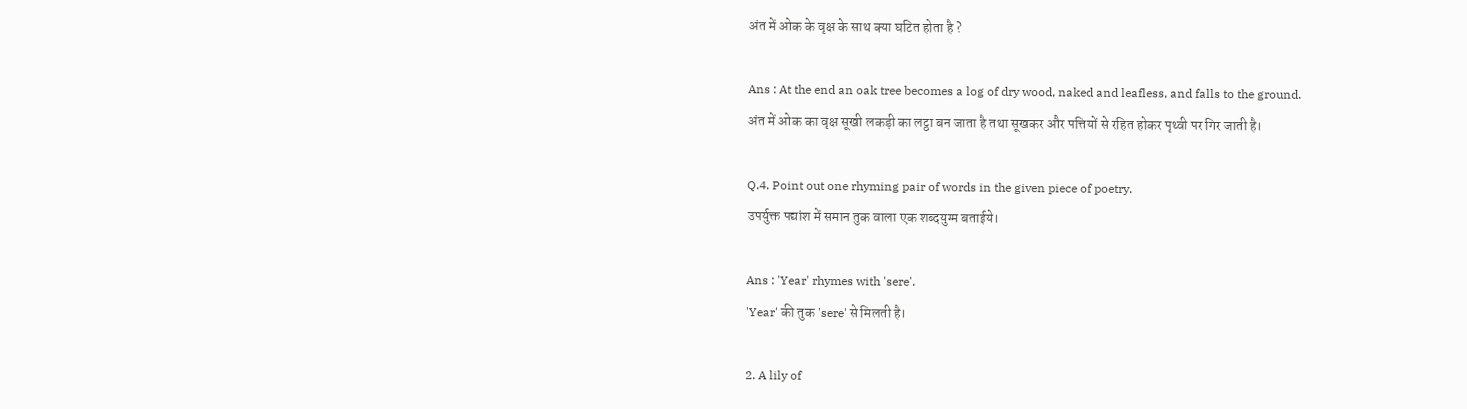अंत में ओक के वृक्ष के साथ क्या घटित होता है ?

Ans : At the end an oak tree becomes a log of dry wood, naked and leafless, and falls to the ground.
अंत में ओक का वृक्ष सूखी लकड़ी का लट्ठा बन जाता है तथा सूखकर और पत्तियों से रहित होकर पृथ्वी पर गिर जाती है।

Q.4. Point out one rhyming pair of words in the given piece of poetry.
उपर्युक्त पद्यांश में समान तुक वाला एक शब्दयुग्म बताईये।

Ans : 'Year' rhymes with 'sere'.
'Year' की तुक 'sere' से मिलती है।

2. A lily of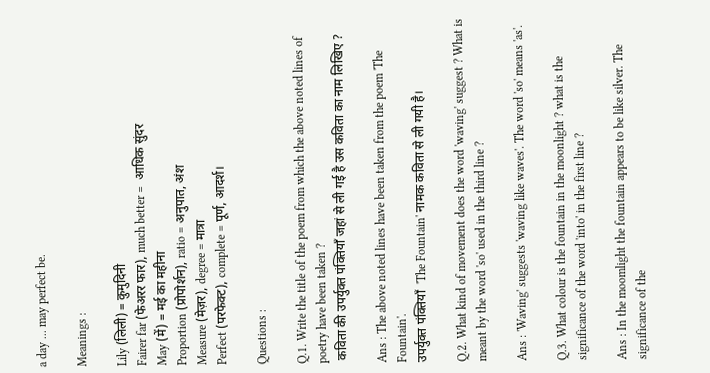a day ... may perfect be.

Meanings :

Lily (लिली) = कुमुदिनी
Fairer far (फेअरर फार), much better =  आधिक सुंदर
May (में) = मई का महीना
Proportion (प्रोपोर्शन), ratio = अनुपात, अंश
Measure (मेज़र), degree = मात्रा
Perfect (परफेक्ट), complete = पूर्ण, आदर्श।

Questions :

Q.1. Write the title of the poem from which the above noted lines of poetry have been taken ?
 कविता की उपर्युक्त पंक्तियाँ जहां से ली गई है उस कविता का नाम लिखिए ?

Ans : The above noted lines have been taken from the poem 'The Fountain'.
उपर्युक्त पंक्तियाँ  'The Fountain' नामक कविता से ली गयी है।

Q.2. What kind of movement does the word 'waving' suggest ? What is meant by the word 'so' used in the third line ?

Ans : 'Waving' suggests 'waving like waves'. The word 'so' means 'as'.

Q.3. What colour is the fountain in the moonlight ? what is the significance of the word 'into' in the first line ?

Ans : In the moomlight the fountain appears to be like silver. The significance of the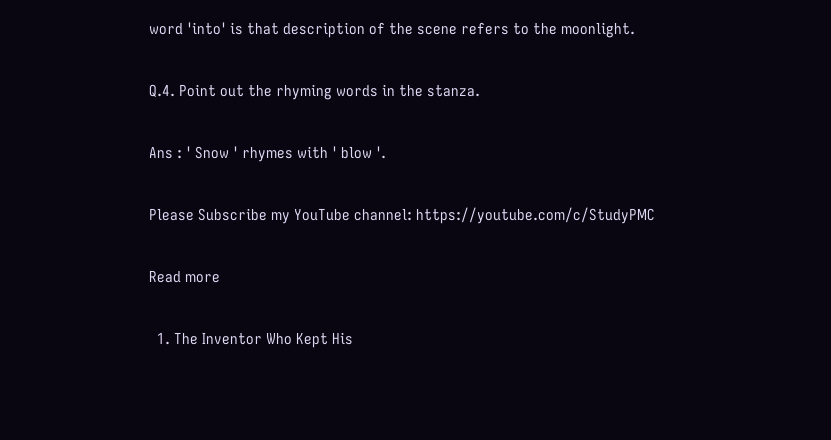word 'into' is that description of the scene refers to the moonlight.

Q.4. Point out the rhyming words in the stanza.

Ans : ' Snow ' rhymes with ' blow '.

Please Subscribe my YouTube channel: https://youtube.com/c/StudyPMC

Read more

  1. The Inventor Who Kept His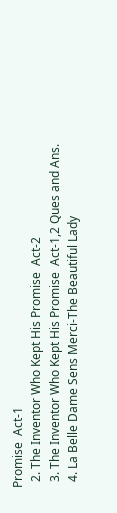Promise  Act-1
  2. The Inventor Who Kept His Promise  Act-2
  3. The Inventor Who Kept His Promise  Act-1,2 Ques and Ans.
  4. La Belle Dame Sens Merci-The Beautiful Lady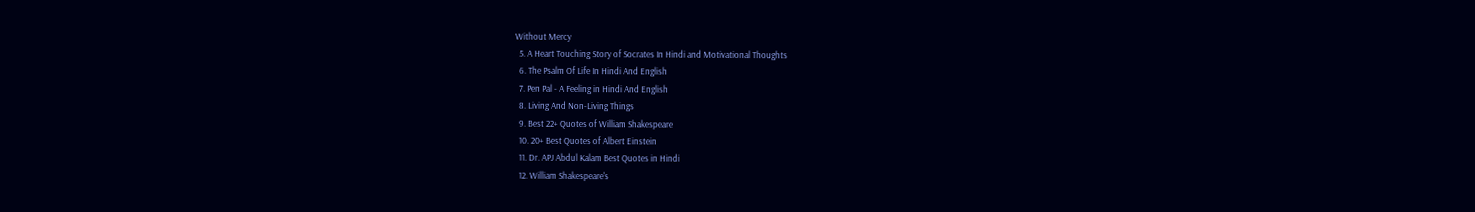Without Mercy
  5. A Heart Touching Story of Socrates In Hindi and Motivational Thoughts
  6. The Psalm Of Life In Hindi And English
  7. Pen Pal - A Feeling in Hindi And English
  8. Living And Non-Living Things
  9. Best 22+ Quotes of William Shakespeare
  10. 20+ Best Quotes of Albert Einstein
  11. Dr. APJ Abdul Kalam Best Quotes in Hindi
  12. William Shakespeare's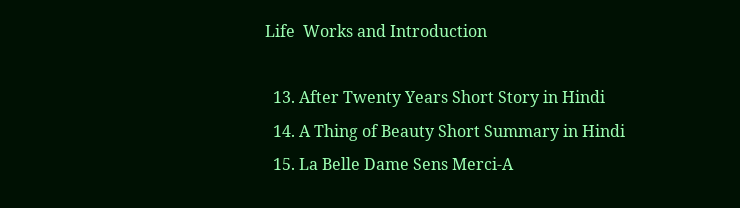Life  Works and Introduction

  13. After Twenty Years Short Story in Hindi
  14. A Thing of Beauty Short Summary in Hindi
  15. La Belle Dame Sens Merci-A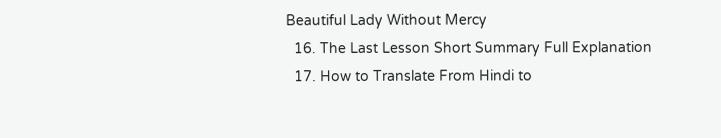Beautiful Lady Without Mercy
  16. The Last Lesson Short Summary Full Explanation
  17. How to Translate From Hindi to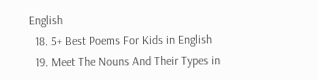English
  18. 5+ Best Poems For Kids in English
  19. Meet The Nouns And Their Types in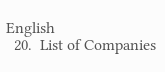English
  20.  List of Companies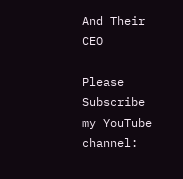And Their CEO

Please Subscribe my YouTube channel: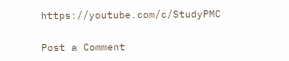https://youtube.com/c/StudyPMC

Post a Comment